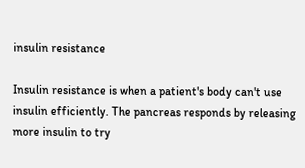insulin resistance

Insulin resistance is when a patient's body can't use insulin efficiently. The pancreas responds by releasing more insulin to try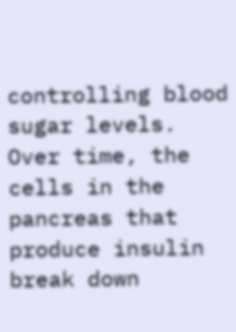controlling blood sugar levels. Over time, the cells in the pancreas that produce insulin break down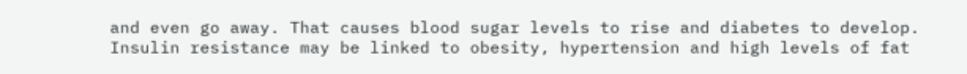and even go away. That causes blood sugar levels to rise and diabetes to develop. Insulin resistance may be linked to obesity, hypertension and high levels of fat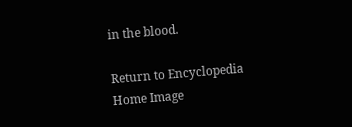in the blood.

Return to Encyclopedia Home Image